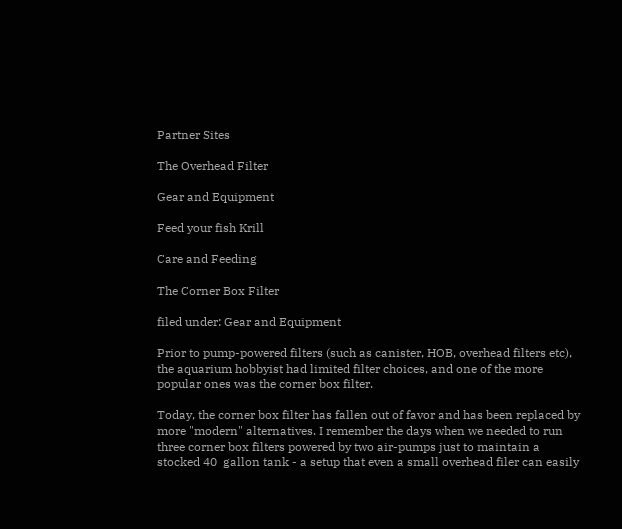Partner Sites

The Overhead Filter

Gear and Equipment

Feed your fish Krill

Care and Feeding

The Corner Box Filter

filed under: Gear and Equipment

Prior to pump-powered filters (such as canister, HOB, overhead filters etc), the aquarium hobbyist had limited filter choices, and one of the more popular ones was the corner box filter.

Today, the corner box filter has fallen out of favor and has been replaced by more "modern" alternatives. I remember the days when we needed to run three corner box filters powered by two air-pumps just to maintain a stocked 40  gallon tank - a setup that even a small overhead filer can easily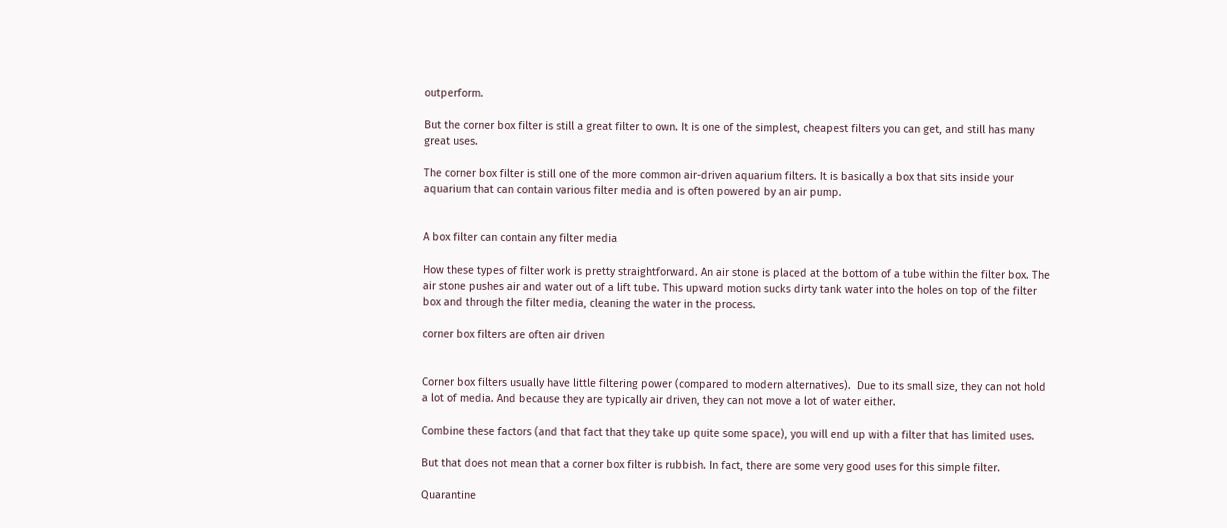outperform.

But the corner box filter is still a great filter to own. It is one of the simplest, cheapest filters you can get, and still has many great uses.

The corner box filter is still one of the more common air-driven aquarium filters. It is basically a box that sits inside your aquarium that can contain various filter media and is often powered by an air pump.


A box filter can contain any filter media

How these types of filter work is pretty straightforward. An air stone is placed at the bottom of a tube within the filter box. The air stone pushes air and water out of a lift tube. This upward motion sucks dirty tank water into the holes on top of the filter box and through the filter media, cleaning the water in the process.

corner box filters are often air driven


Corner box filters usually have little filtering power (compared to modern alternatives).  Due to its small size, they can not hold a lot of media. And because they are typically air driven, they can not move a lot of water either.

Combine these factors (and that fact that they take up quite some space), you will end up with a filter that has limited uses.

But that does not mean that a corner box filter is rubbish. In fact, there are some very good uses for this simple filter.

Quarantine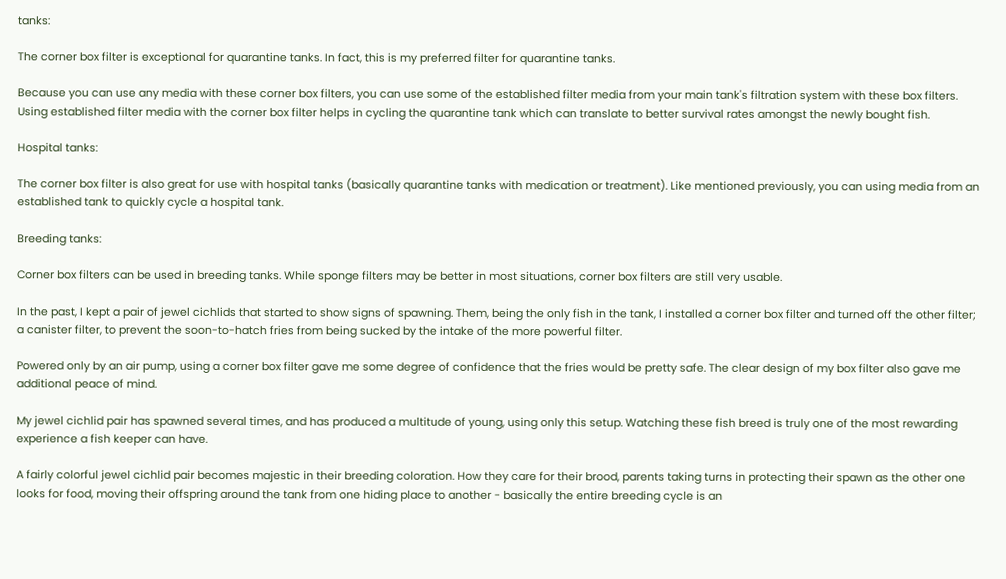tanks:

The corner box filter is exceptional for quarantine tanks. In fact, this is my preferred filter for quarantine tanks.

Because you can use any media with these corner box filters, you can use some of the established filter media from your main tank's filtration system with these box filters. Using established filter media with the corner box filter helps in cycling the quarantine tank which can translate to better survival rates amongst the newly bought fish.

Hospital tanks:

The corner box filter is also great for use with hospital tanks (basically quarantine tanks with medication or treatment). Like mentioned previously, you can using media from an established tank to quickly cycle a hospital tank.

Breeding tanks:

Corner box filters can be used in breeding tanks. While sponge filters may be better in most situations, corner box filters are still very usable.

In the past, I kept a pair of jewel cichlids that started to show signs of spawning. Them, being the only fish in the tank, I installed a corner box filter and turned off the other filter; a canister filter, to prevent the soon-to-hatch fries from being sucked by the intake of the more powerful filter.

Powered only by an air pump, using a corner box filter gave me some degree of confidence that the fries would be pretty safe. The clear design of my box filter also gave me additional peace of mind.

My jewel cichlid pair has spawned several times, and has produced a multitude of young, using only this setup. Watching these fish breed is truly one of the most rewarding experience a fish keeper can have.

A fairly colorful jewel cichlid pair becomes majestic in their breeding coloration. How they care for their brood, parents taking turns in protecting their spawn as the other one looks for food, moving their offspring around the tank from one hiding place to another - basically the entire breeding cycle is an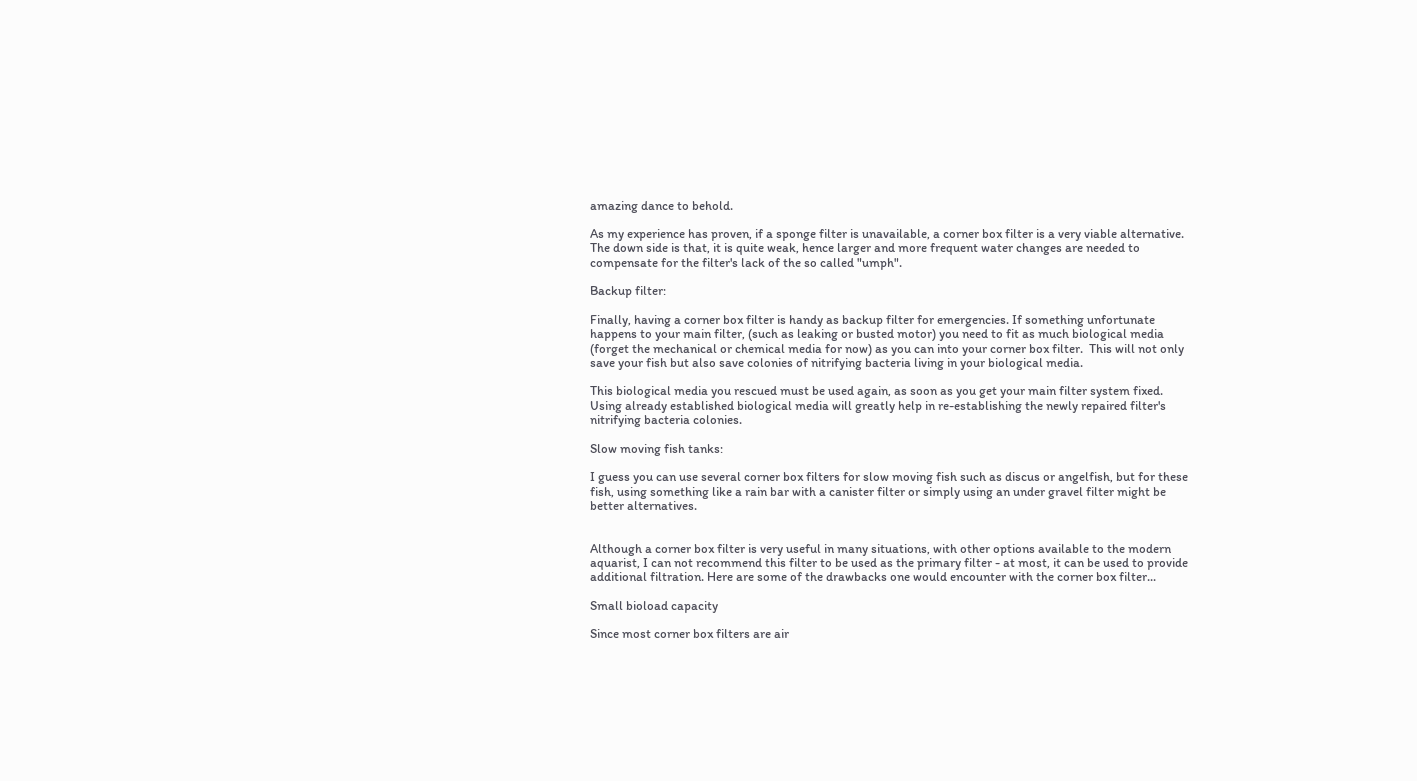amazing dance to behold.

As my experience has proven, if a sponge filter is unavailable, a corner box filter is a very viable alternative. The down side is that, it is quite weak, hence larger and more frequent water changes are needed to compensate for the filter's lack of the so called "umph".

Backup filter:

Finally, having a corner box filter is handy as backup filter for emergencies. If something unfortunate happens to your main filter, (such as leaking or busted motor) you need to fit as much biological media (forget the mechanical or chemical media for now) as you can into your corner box filter.  This will not only save your fish but also save colonies of nitrifying bacteria living in your biological media.

This biological media you rescued must be used again, as soon as you get your main filter system fixed. Using already established biological media will greatly help in re-establishing the newly repaired filter's nitrifying bacteria colonies.

Slow moving fish tanks:

I guess you can use several corner box filters for slow moving fish such as discus or angelfish, but for these fish, using something like a rain bar with a canister filter or simply using an under gravel filter might be better alternatives.


Although a corner box filter is very useful in many situations, with other options available to the modern aquarist, I can not recommend this filter to be used as the primary filter - at most, it can be used to provide additional filtration. Here are some of the drawbacks one would encounter with the corner box filter...

Small bioload capacity

Since most corner box filters are air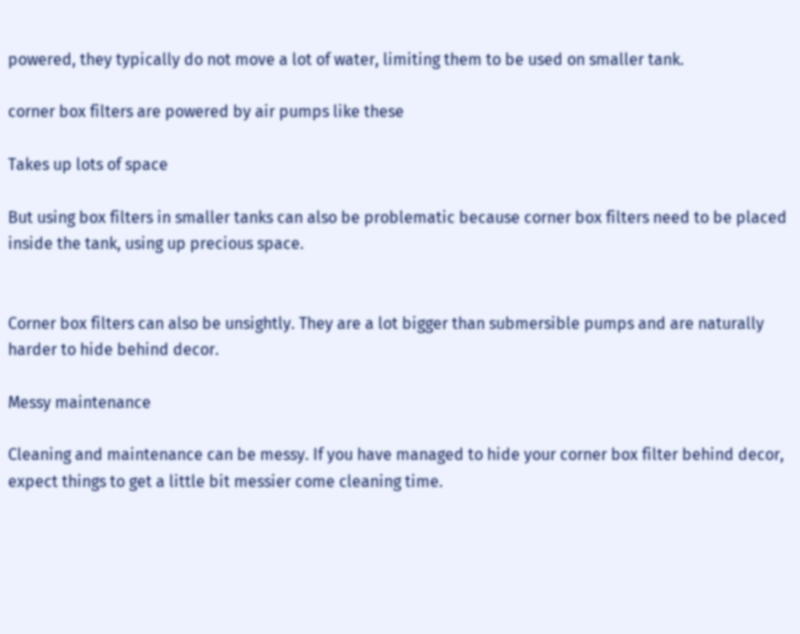powered, they typically do not move a lot of water, limiting them to be used on smaller tank.

corner box filters are powered by air pumps like these

Takes up lots of space

But using box filters in smaller tanks can also be problematic because corner box filters need to be placed inside the tank, using up precious space.


Corner box filters can also be unsightly. They are a lot bigger than submersible pumps and are naturally harder to hide behind decor.

Messy maintenance

Cleaning and maintenance can be messy. If you have managed to hide your corner box filter behind decor, expect things to get a little bit messier come cleaning time.